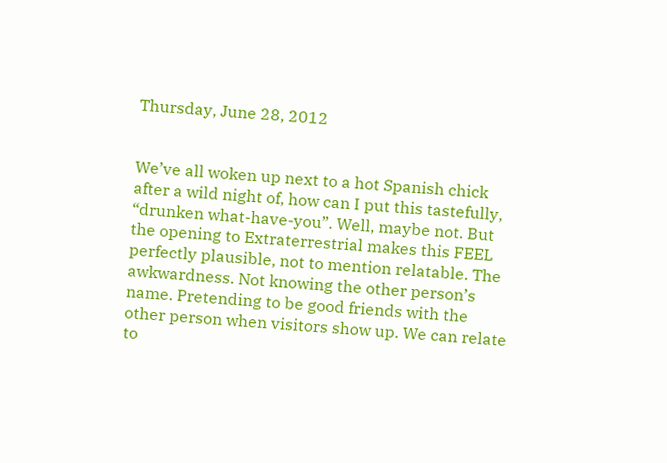Thursday, June 28, 2012


We’ve all woken up next to a hot Spanish chick after a wild night of, how can I put this tastefully, “drunken what-have-you”. Well, maybe not. But the opening to Extraterrestrial makes this FEEL perfectly plausible, not to mention relatable. The awkwardness. Not knowing the other person’s name. Pretending to be good friends with the other person when visitors show up. We can relate to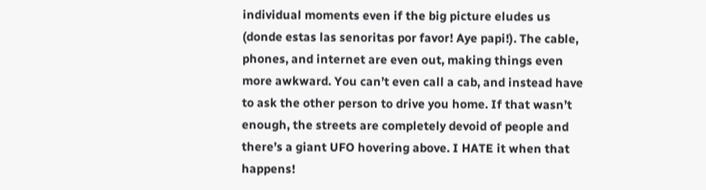individual moments even if the big picture eludes us (donde estas las senoritas por favor! Aye papi!). The cable, phones, and internet are even out, making things even more awkward. You can’t even call a cab, and instead have to ask the other person to drive you home. If that wasn’t enough, the streets are completely devoid of people and there’s a giant UFO hovering above. I HATE it when that happens!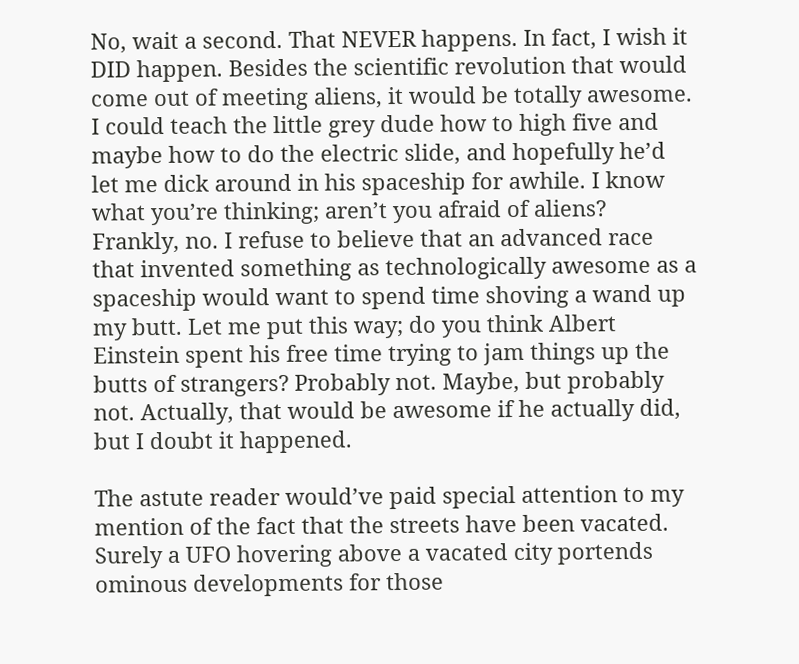No, wait a second. That NEVER happens. In fact, I wish it DID happen. Besides the scientific revolution that would come out of meeting aliens, it would be totally awesome. I could teach the little grey dude how to high five and maybe how to do the electric slide, and hopefully he’d let me dick around in his spaceship for awhile. I know what you’re thinking; aren’t you afraid of aliens? Frankly, no. I refuse to believe that an advanced race that invented something as technologically awesome as a spaceship would want to spend time shoving a wand up my butt. Let me put this way; do you think Albert Einstein spent his free time trying to jam things up the butts of strangers? Probably not. Maybe, but probably not. Actually, that would be awesome if he actually did, but I doubt it happened.

The astute reader would’ve paid special attention to my mention of the fact that the streets have been vacated. Surely a UFO hovering above a vacated city portends ominous developments for those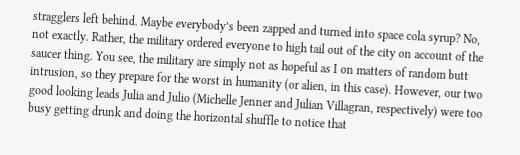stragglers left behind. Maybe everybody’s been zapped and turned into space cola syrup? No, not exactly. Rather, the military ordered everyone to high tail out of the city on account of the saucer thing. You see, the military are simply not as hopeful as I on matters of random butt intrusion, so they prepare for the worst in humanity (or alien, in this case). However, our two good looking leads Julia and Julio (Michelle Jenner and Julian Villagran, respectively) were too busy getting drunk and doing the horizontal shuffle to notice that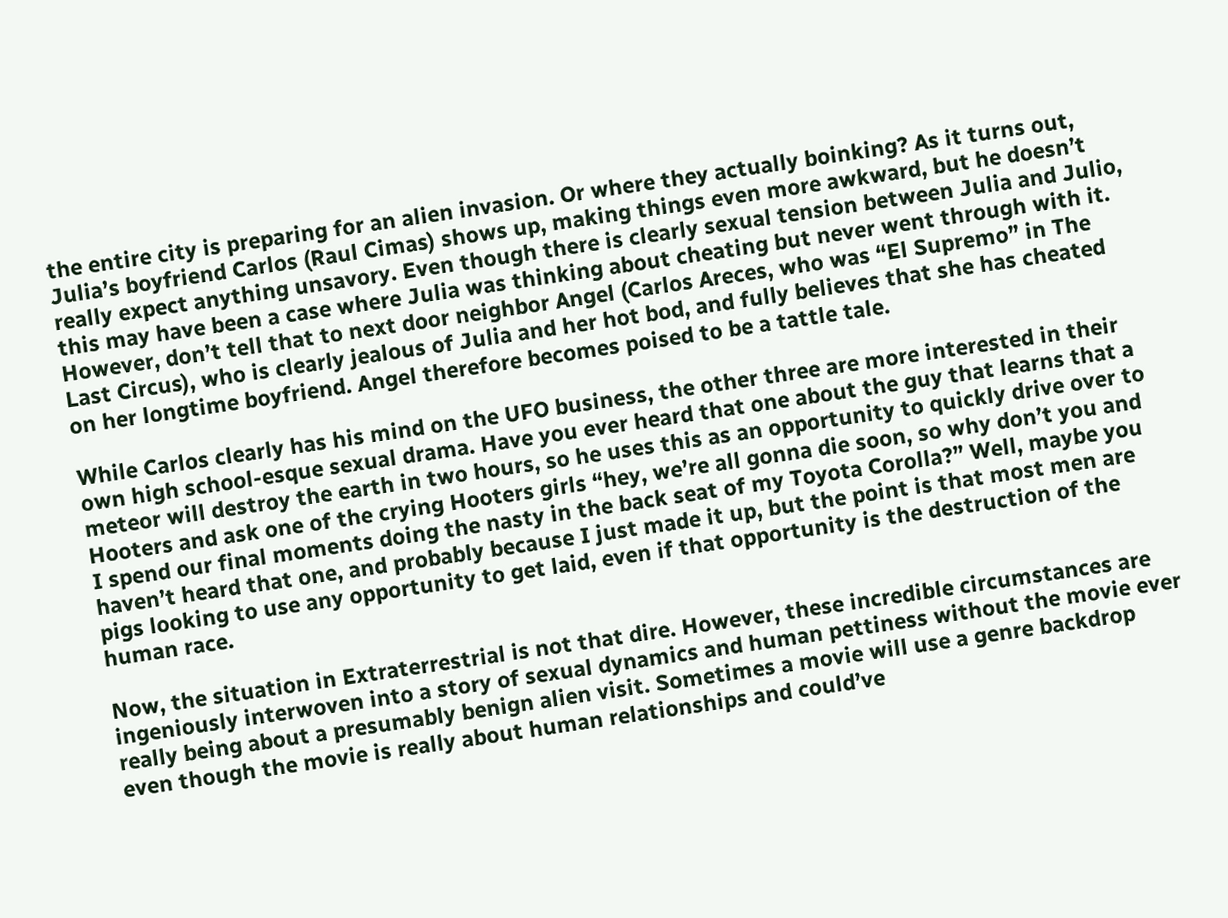the entire city is preparing for an alien invasion. Or where they actually boinking? As it turns out, Julia’s boyfriend Carlos (Raul Cimas) shows up, making things even more awkward, but he doesn’t really expect anything unsavory. Even though there is clearly sexual tension between Julia and Julio, this may have been a case where Julia was thinking about cheating but never went through with it. However, don’t tell that to next door neighbor Angel (Carlos Areces, who was “El Supremo” in The Last Circus), who is clearly jealous of Julia and her hot bod, and fully believes that she has cheated on her longtime boyfriend. Angel therefore becomes poised to be a tattle tale.

While Carlos clearly has his mind on the UFO business, the other three are more interested in their own high school-esque sexual drama. Have you ever heard that one about the guy that learns that a meteor will destroy the earth in two hours, so he uses this as an opportunity to quickly drive over to Hooters and ask one of the crying Hooters girls “hey, we’re all gonna die soon, so why don’t you and I spend our final moments doing the nasty in the back seat of my Toyota Corolla?” Well, maybe you haven’t heard that one, and probably because I just made it up, but the point is that most men are pigs looking to use any opportunity to get laid, even if that opportunity is the destruction of the human race.

Now, the situation in Extraterrestrial is not that dire. However, these incredible circumstances are ingeniously interwoven into a story of sexual dynamics and human pettiness without the movie ever really being about a presumably benign alien visit. Sometimes a movie will use a genre backdrop even though the movie is really about human relationships and could’ve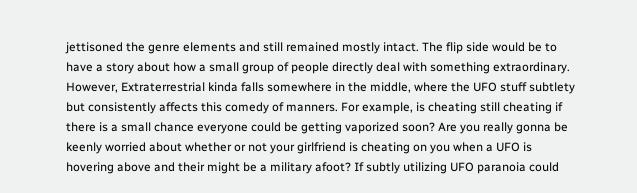jettisoned the genre elements and still remained mostly intact. The flip side would be to have a story about how a small group of people directly deal with something extraordinary. However, Extraterrestrial kinda falls somewhere in the middle, where the UFO stuff subtlety but consistently affects this comedy of manners. For example, is cheating still cheating if there is a small chance everyone could be getting vaporized soon? Are you really gonna be keenly worried about whether or not your girlfriend is cheating on you when a UFO is hovering above and their might be a military afoot? If subtly utilizing UFO paranoia could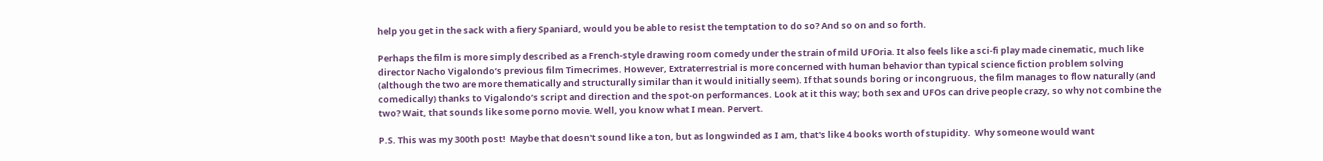help you get in the sack with a fiery Spaniard, would you be able to resist the temptation to do so? And so on and so forth.

Perhaps the film is more simply described as a French-style drawing room comedy under the strain of mild UFOria. It also feels like a sci-fi play made cinematic, much like director Nacho Vigalondo’s previous film Timecrimes. However, Extraterrestrial is more concerned with human behavior than typical science fiction problem solving (although the two are more thematically and structurally similar than it would initially seem). If that sounds boring or incongruous, the film manages to flow naturally (and comedically) thanks to Vigalondo’s script and direction and the spot-on performances. Look at it this way; both sex and UFOs can drive people crazy, so why not combine the two? Wait, that sounds like some porno movie. Well, you know what I mean. Pervert.

P.S. This was my 300th post!  Maybe that doesn't sound like a ton, but as longwinded as I am, that's like 4 books worth of stupidity.  Why someone would want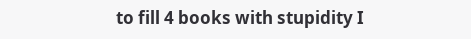to fill 4 books with stupidity I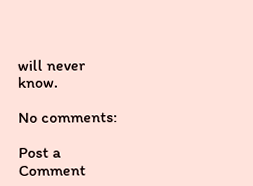will never know.

No comments:

Post a Comment